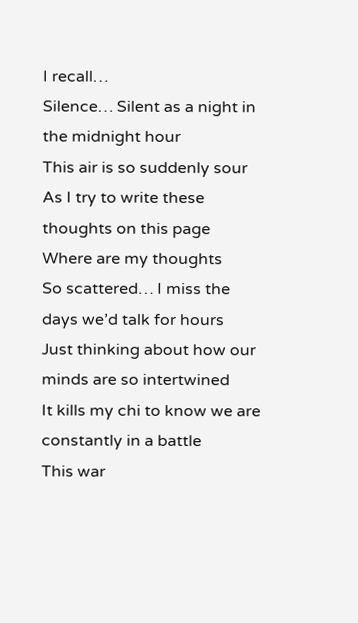I recall…
Silence… Silent as a night in the midnight hour
This air is so suddenly sour
As I try to write these thoughts on this page
Where are my thoughts
So scattered… I miss the days we’d talk for hours
Just thinking about how our minds are so intertwined
It kills my chi to know we are constantly in a battle
This war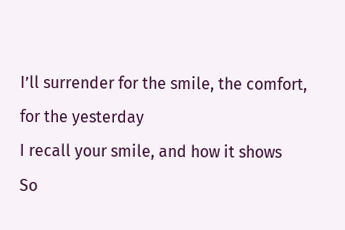I’ll surrender for the smile, the comfort, for the yesterday
I recall your smile, and how it shows
So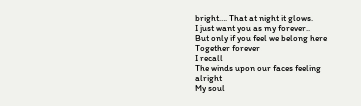bright…. That at night it glows.
I just want you as my forever..
But only if you feel we belong here
Together forever
I recall
The winds upon our faces feeling alright
My soul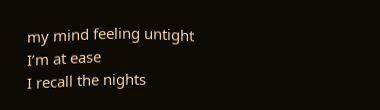my mind feeling untight
I’m at ease
I recall the nights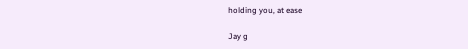holding you, at ease

Jay g